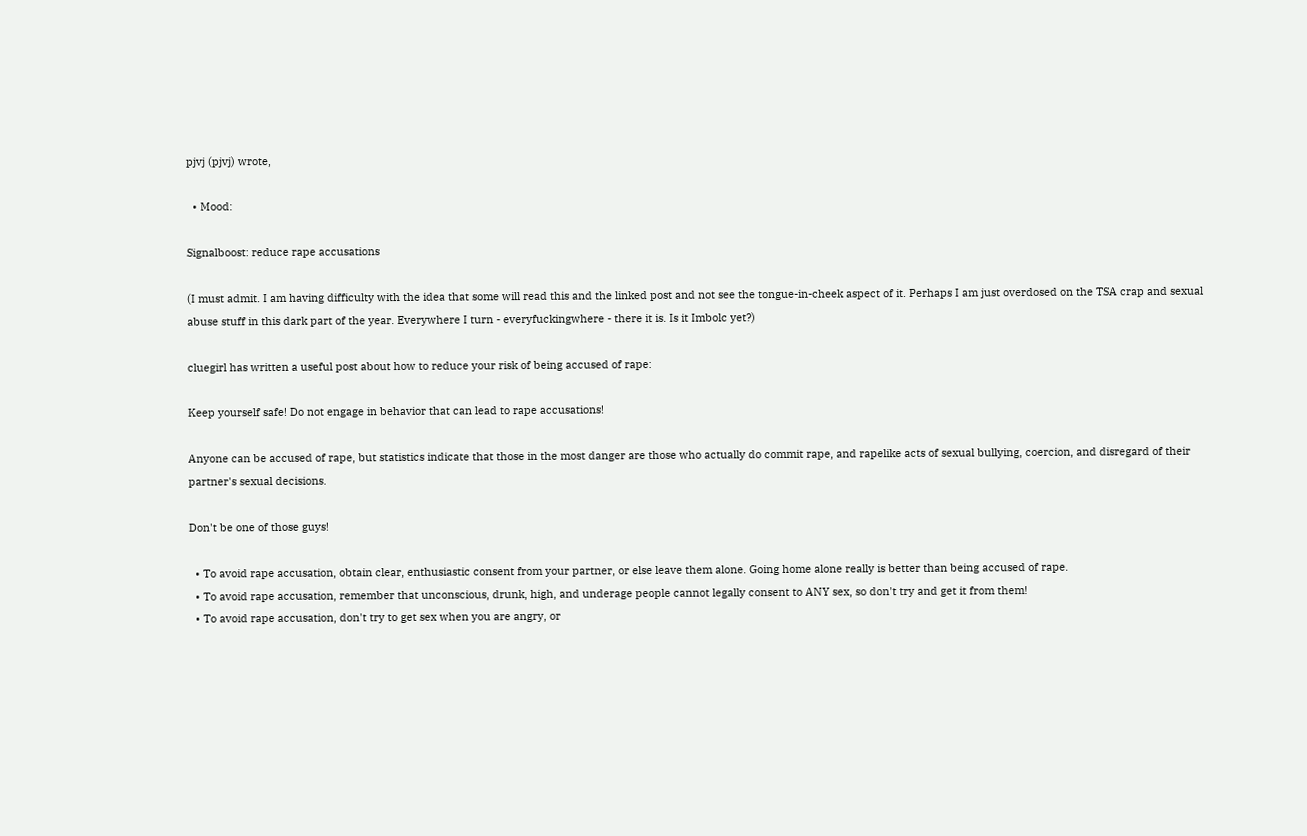pjvj (pjvj) wrote,

  • Mood:

Signalboost: reduce rape accusations

(I must admit. I am having difficulty with the idea that some will read this and the linked post and not see the tongue-in-cheek aspect of it. Perhaps I am just overdosed on the TSA crap and sexual abuse stuff in this dark part of the year. Everywhere I turn - everyfuckingwhere - there it is. Is it Imbolc yet?)

cluegirl has written a useful post about how to reduce your risk of being accused of rape:

Keep yourself safe! Do not engage in behavior that can lead to rape accusations!

Anyone can be accused of rape, but statistics indicate that those in the most danger are those who actually do commit rape, and rapelike acts of sexual bullying, coercion, and disregard of their partner's sexual decisions.

Don't be one of those guys!

  • To avoid rape accusation, obtain clear, enthusiastic consent from your partner, or else leave them alone. Going home alone really is better than being accused of rape.
  • To avoid rape accusation, remember that unconscious, drunk, high, and underage people cannot legally consent to ANY sex, so don't try and get it from them!
  • To avoid rape accusation, don't try to get sex when you are angry, or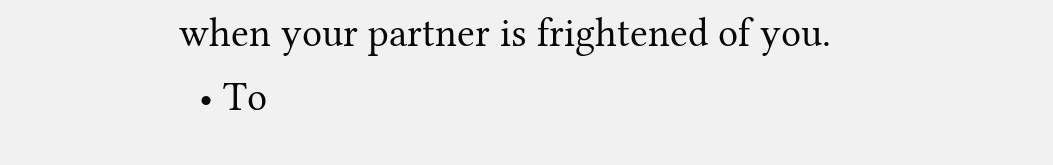when your partner is frightened of you.
  • To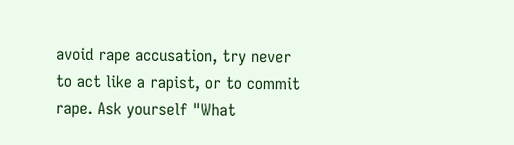avoid rape accusation, try never to act like a rapist, or to commit rape. Ask yourself "What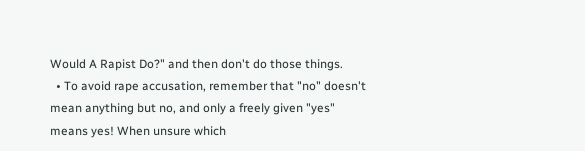Would A Rapist Do?" and then don't do those things.
  • To avoid rape accusation, remember that "no" doesn't mean anything but no, and only a freely given "yes" means yes! When unsure which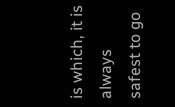is which, it is always safest to go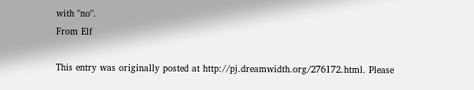with "no".
From Elf

This entry was originally posted at http://pj.dreamwidth.org/276172.html. Please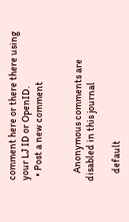comment here or there there using your LJ ID or OpenID.
  • Post a new comment


    Anonymous comments are disabled in this journal

    default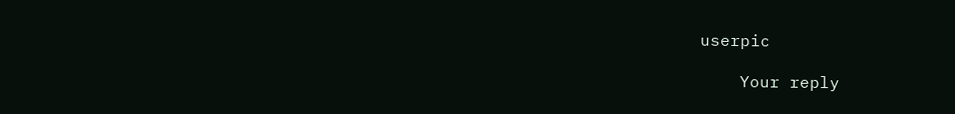userpic

    Your reply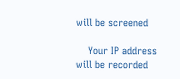will be screened

    Your IP address will be recorded